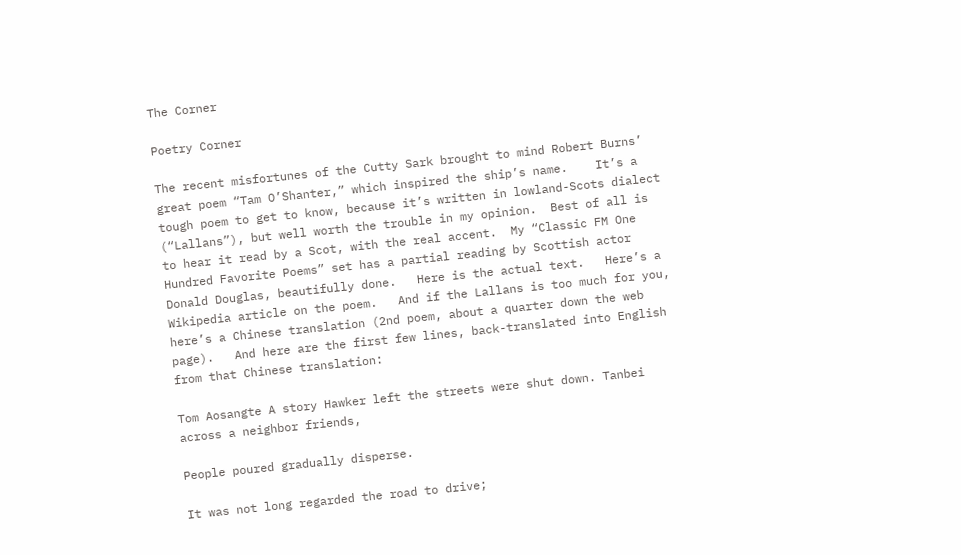The Corner

Poetry Corner

The recent misfortunes of the Cutty Sark brought to mind Robert Burns’ great poem “Tam O’Shanter,” which inspired the ship’s name.    It’s a tough poem to get to know, because it’s written in lowland-Scots dialect (“Lallans”), but well worth the trouble in my opinion.  Best of all is to hear it read by a Scot, with the real accent.  My “Classic FM One Hundred Favorite Poems” set has a partial reading by Scottish actor Donald Douglas, beautifully done.   Here is the actual text.   Here’s a Wikipedia article on the poem.   And if the Lallans is too much for you, here’s a Chinese translation (2nd poem, about a quarter down the web page).   And here are the first few lines, back-translated into English from that Chinese translation:

Tom Aosangte A story Hawker left the streets were shut down. Tanbei across a neighbor friends,

People poured gradually disperse.

It was not long regarded the road to drive;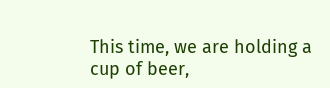This time, we are holding a cup of beer,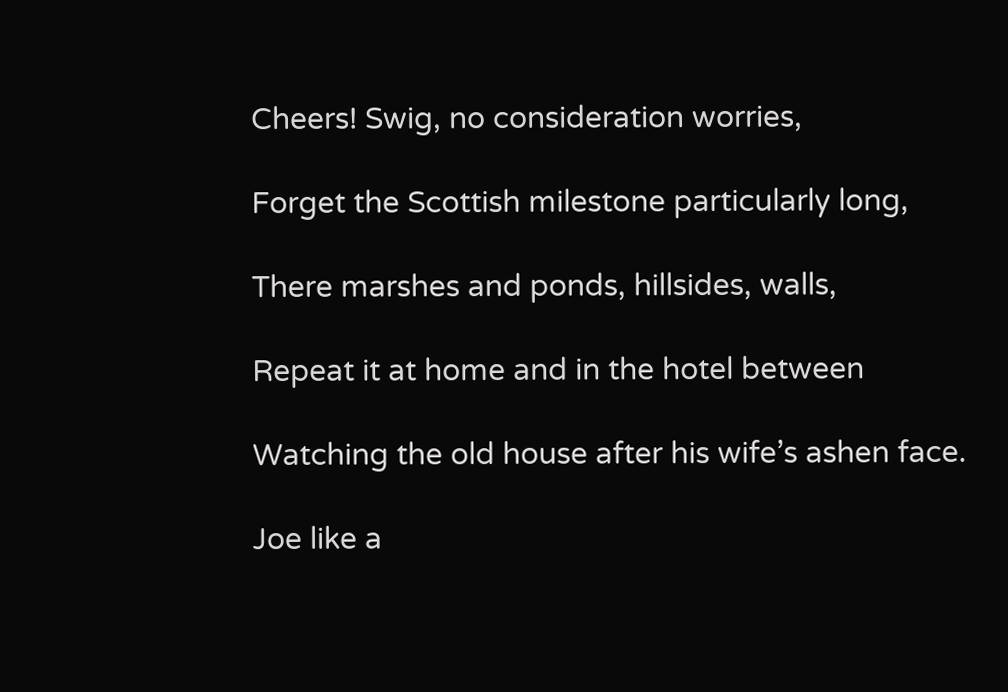Cheers! Swig, no consideration worries,

Forget the Scottish milestone particularly long,

There marshes and ponds, hillsides, walls,

Repeat it at home and in the hotel between

Watching the old house after his wife’s ashen face.

Joe like a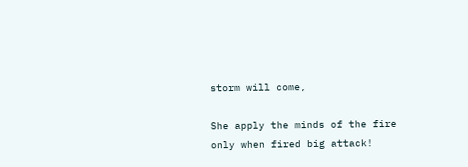storm will come,

She apply the minds of the fire only when fired big attack!